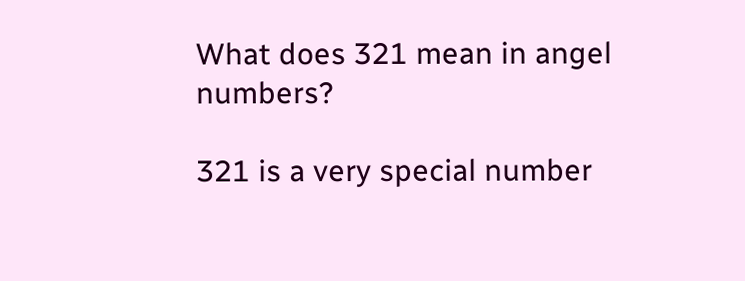What does 321 mean in angel numbers?

321 is a very special number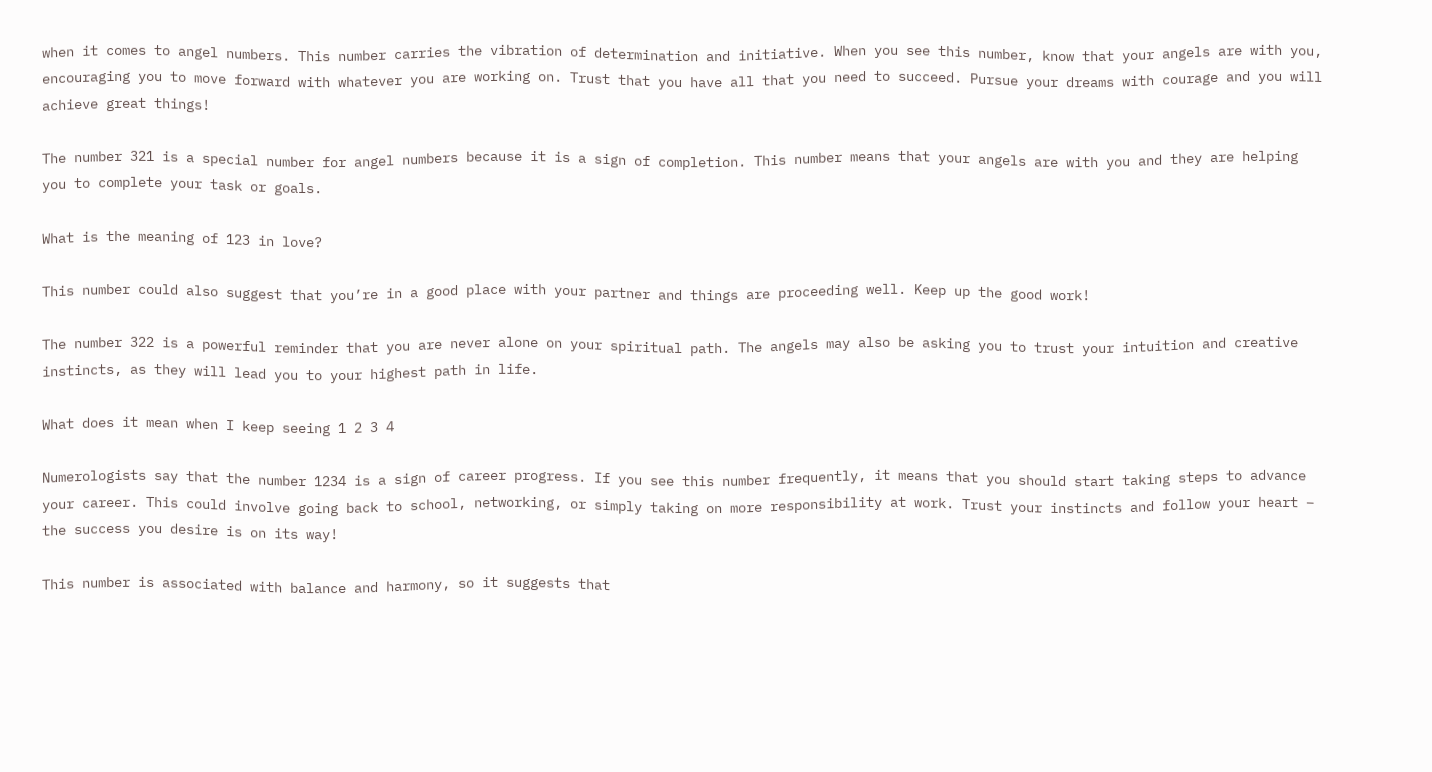when it comes to angel numbers. This number carries the vibration of determination and initiative. When you see this number, know that your angels are with you, encouraging you to move forward with whatever you are working on. Trust that you have all that you need to succeed. Pursue your dreams with courage and you will achieve great things!

The number 321 is a special number for angel numbers because it is a sign of completion. This number means that your angels are with you and they are helping you to complete your task or goals.

What is the meaning of 123 in love?

This number could also suggest that you’re in a good place with your partner and things are proceeding well. Keep up the good work!

The number 322 is a powerful reminder that you are never alone on your spiritual path. The angels may also be asking you to trust your intuition and creative instincts, as they will lead you to your highest path in life.

What does it mean when I keep seeing 1 2 3 4

Numerologists say that the number 1234 is a sign of career progress. If you see this number frequently, it means that you should start taking steps to advance your career. This could involve going back to school, networking, or simply taking on more responsibility at work. Trust your instincts and follow your heart – the success you desire is on its way!

This number is associated with balance and harmony, so it suggests that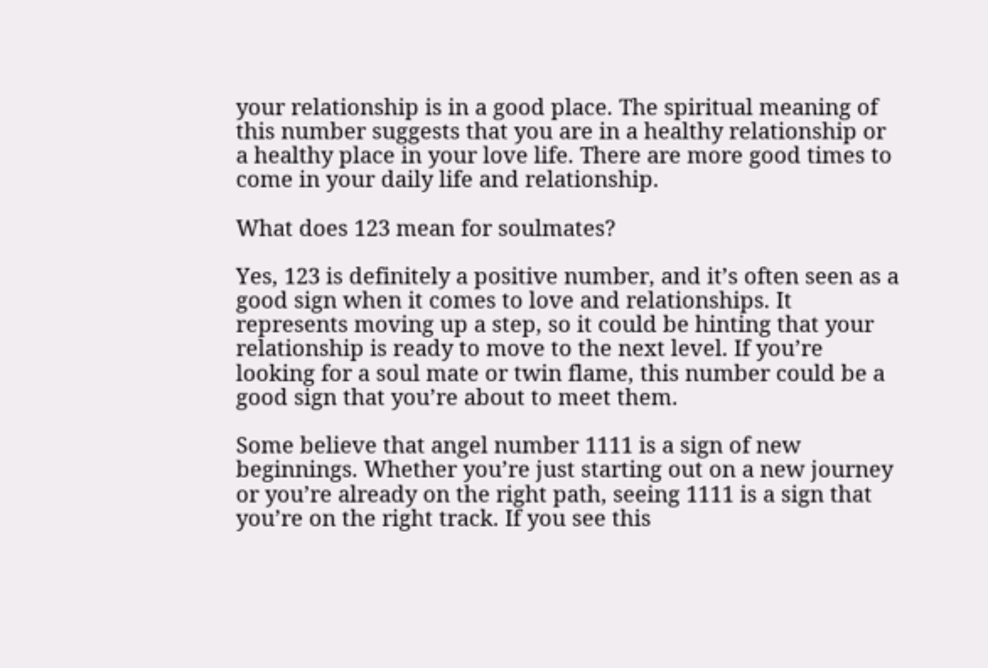your relationship is in a good place. The spiritual meaning of this number suggests that you are in a healthy relationship or a healthy place in your love life. There are more good times to come in your daily life and relationship.

What does 123 mean for soulmates?

Yes, 123 is definitely a positive number, and it’s often seen as a good sign when it comes to love and relationships. It represents moving up a step, so it could be hinting that your relationship is ready to move to the next level. If you’re looking for a soul mate or twin flame, this number could be a good sign that you’re about to meet them.

Some believe that angel number 1111 is a sign of new beginnings. Whether you’re just starting out on a new journey or you’re already on the right path, seeing 1111 is a sign that you’re on the right track. If you see this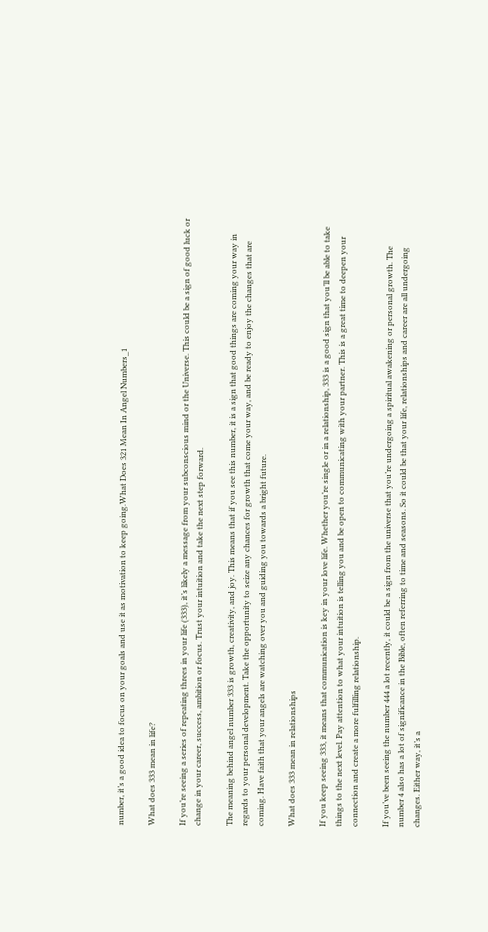number, it’s a good idea to focus on your goals and use it as motivation to keep going.What Does 321 Mean In Angel Numbers_1

What does 333 mean in life?

If you’re seeing a series of repeating threes in your life (333), it’s likely a message from your subconscious mind or the Universe. This could be a sign of good luck or change in your career, success, ambition or focus. Trust your intuition and take the next step forward.

The meaning behind angel number 333 is growth, creativity, and joy. This means that if you see this number, it is a sign that good things are coming your way in regards to your personal development. Take the opportunity to seize any chances for growth that come your way, and be ready to enjoy the changes that are coming. Have faith that your angels are watching over you and guiding you towards a bright future.

What does 333 mean in relationships

If you keep seeing 333, it means that communication is key in your love life. Whether you’re single or in a relationship, 333 is a good sign that you’ll be able to take things to the next level. Pay attention to what your intuition is telling you and be open to communicating with your partner. This is a great time to deepen your connection and create a more fulfilling relationship.

If you’ve been seeing the number 444 a lot recently, it could be a sign from the universe that you’re undergoing a spiritual awakening or personal growth. The number 4 also has a lot of significance in the Bible, often referring to time and seasons. So it could be that your life, relationships and career are all undergoing changes. Either way, it’s a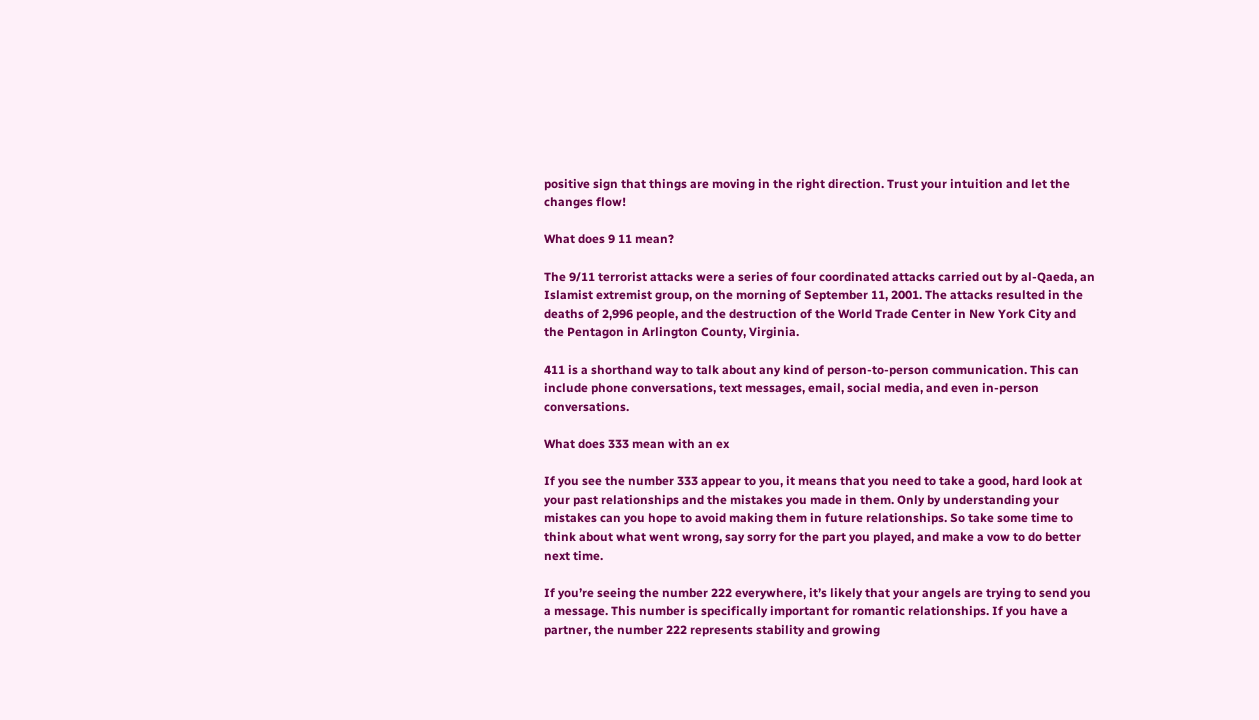positive sign that things are moving in the right direction. Trust your intuition and let the changes flow!

What does 9 11 mean?

The 9/11 terrorist attacks were a series of four coordinated attacks carried out by al-Qaeda, an Islamist extremist group, on the morning of September 11, 2001. The attacks resulted in the deaths of 2,996 people, and the destruction of the World Trade Center in New York City and the Pentagon in Arlington County, Virginia.

411 is a shorthand way to talk about any kind of person-to-person communication. This can include phone conversations, text messages, email, social media, and even in-person conversations.

What does 333 mean with an ex

If you see the number 333 appear to you, it means that you need to take a good, hard look at your past relationships and the mistakes you made in them. Only by understanding your mistakes can you hope to avoid making them in future relationships. So take some time to think about what went wrong, say sorry for the part you played, and make a vow to do better next time.

If you’re seeing the number 222 everywhere, it’s likely that your angels are trying to send you a message. This number is specifically important for romantic relationships. If you have a partner, the number 222 represents stability and growing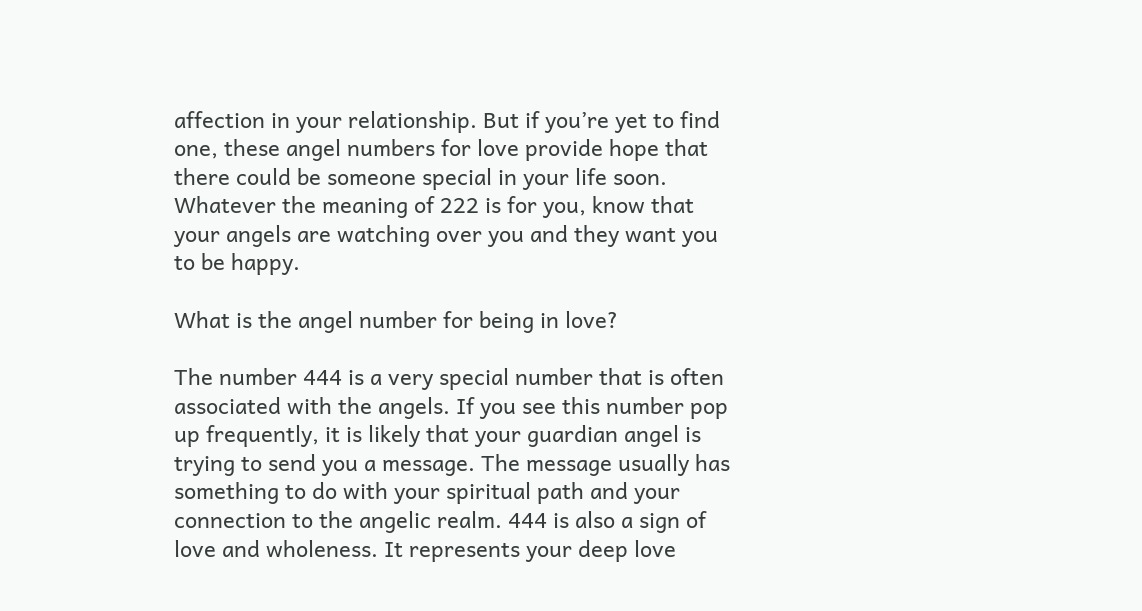affection in your relationship. But if you’re yet to find one, these angel numbers for love provide hope that there could be someone special in your life soon. Whatever the meaning of 222 is for you, know that your angels are watching over you and they want you to be happy.

What is the angel number for being in love?

The number 444 is a very special number that is often associated with the angels. If you see this number pop up frequently, it is likely that your guardian angel is trying to send you a message. The message usually has something to do with your spiritual path and your connection to the angelic realm. 444 is also a sign of love and wholeness. It represents your deep love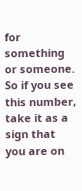for something or someone. So if you see this number, take it as a sign that you are on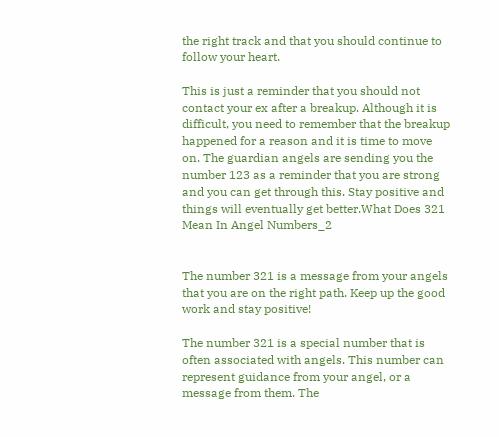the right track and that you should continue to follow your heart.

This is just a reminder that you should not contact your ex after a breakup. Although it is difficult, you need to remember that the breakup happened for a reason and it is time to move on. The guardian angels are sending you the number 123 as a reminder that you are strong and you can get through this. Stay positive and things will eventually get better.What Does 321 Mean In Angel Numbers_2


The number 321 is a message from your angels that you are on the right path. Keep up the good work and stay positive!

The number 321 is a special number that is often associated with angels. This number can represent guidance from your angel, or a message from them. The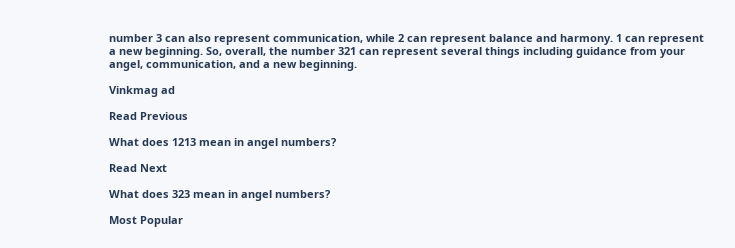number 3 can also represent communication, while 2 can represent balance and harmony. 1 can represent a new beginning. So, overall, the number 321 can represent several things including guidance from your angel, communication, and a new beginning.

Vinkmag ad

Read Previous

What does 1213 mean in angel numbers?

Read Next

What does 323 mean in angel numbers?

Most Popular